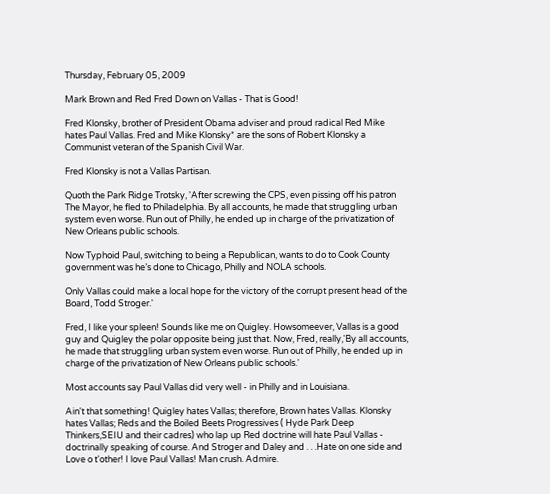Thursday, February 05, 2009

Mark Brown and Red Fred Down on Vallas - That is Good!

Fred Klonsky, brother of President Obama adviser and proud radical Red Mike hates Paul Vallas. Fred and Mike Klonsky* are the sons of Robert Klonsky a Communist veteran of the Spanish Civil War.

Fred Klonsky is not a Vallas Partisan.

Quoth the Park Ridge Trotsky, 'After screwing the CPS, even pissing off his patron The Mayor, he fled to Philadelphia. By all accounts, he made that struggling urban system even worse. Run out of Philly, he ended up in charge of the privatization of New Orleans public schools.

Now Typhoid Paul, switching to being a Republican, wants to do to Cook County government was he’s done to Chicago, Philly and NOLA schools.

Only Vallas could make a local hope for the victory of the corrupt present head of the Board, Todd Stroger.'

Fred, I like your spleen! Sounds like me on Quigley. Howsomeever, Vallas is a good guy and Quigley the polar opposite being just that. Now, Fred, really,'By all accounts, he made that struggling urban system even worse. Run out of Philly, he ended up in charge of the privatization of New Orleans public schools.'

Most accounts say Paul Vallas did very well - in Philly and in Louisiana.

Ain't that something! Quigley hates Vallas; therefore, Brown hates Vallas. Klonsky hates Vallas; Reds and the Boiled Beets Progressives ( Hyde Park Deep Thinkers,SEIU and their cadres) who lap up Red doctrine will hate Paul Vallas - doctrinally speaking of course. And Stroger and Daley and . . .Hate on one side and Love o t'other! I love Paul Vallas! Man crush. Admire.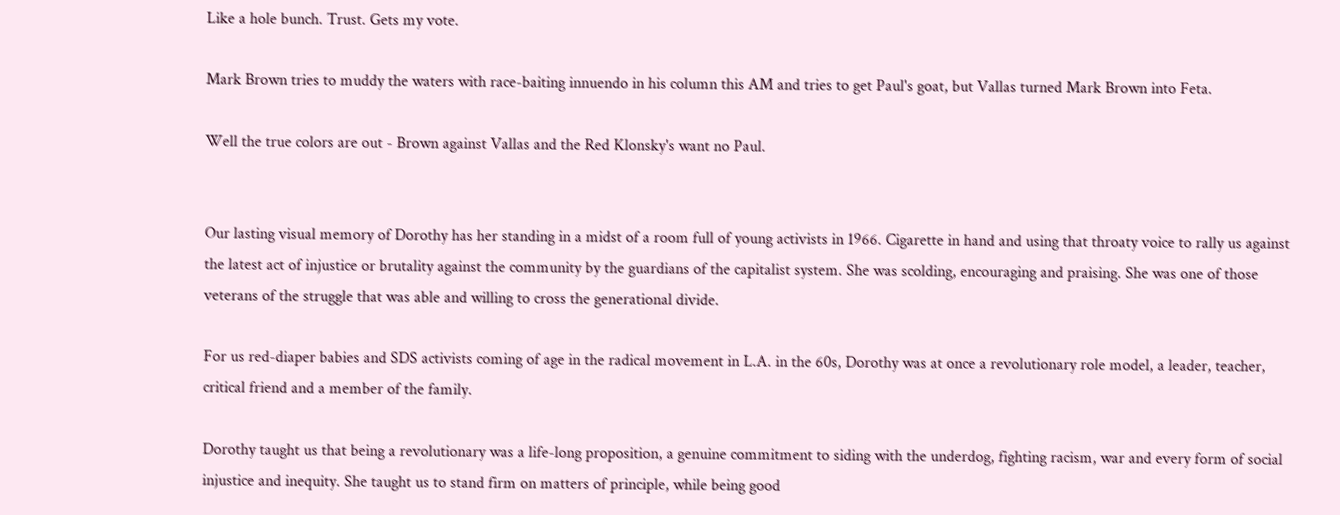Like a hole bunch. Trust. Gets my vote.

Mark Brown tries to muddy the waters with race-baiting innuendo in his column this AM and tries to get Paul's goat, but Vallas turned Mark Brown into Feta.

Well the true colors are out - Brown against Vallas and the Red Klonsky's want no Paul.


Our lasting visual memory of Dorothy has her standing in a midst of a room full of young activists in 1966. Cigarette in hand and using that throaty voice to rally us against the latest act of injustice or brutality against the community by the guardians of the capitalist system. She was scolding, encouraging and praising. She was one of those veterans of the struggle that was able and willing to cross the generational divide.

For us red-diaper babies and SDS activists coming of age in the radical movement in L.A. in the 60s, Dorothy was at once a revolutionary role model, a leader, teacher, critical friend and a member of the family.

Dorothy taught us that being a revolutionary was a life-long proposition, a genuine commitment to siding with the underdog, fighting racism, war and every form of social injustice and inequity. She taught us to stand firm on matters of principle, while being good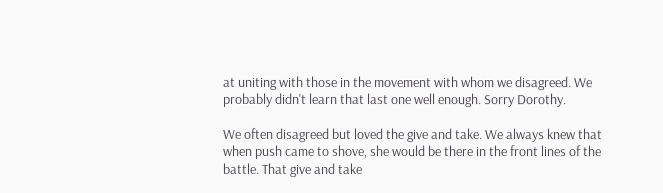at uniting with those in the movement with whom we disagreed. We probably didn't learn that last one well enough. Sorry Dorothy.

We often disagreed but loved the give and take. We always knew that when push came to shove, she would be there in the front lines of the battle. That give and take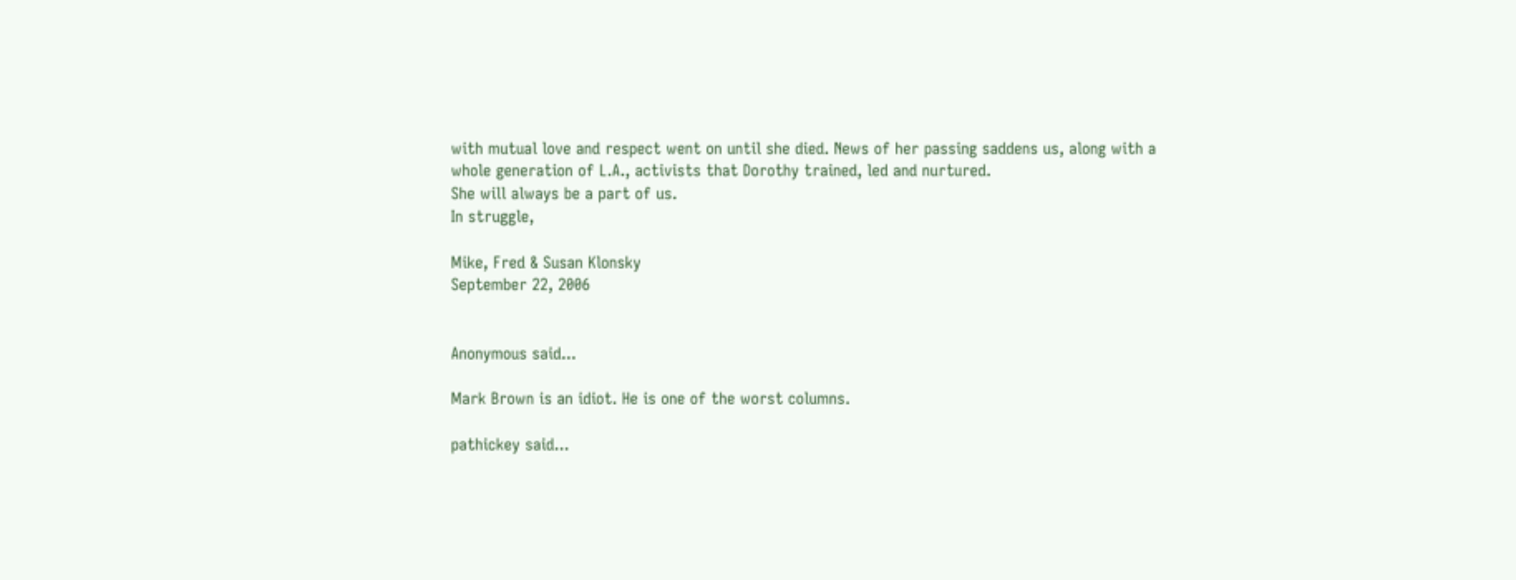with mutual love and respect went on until she died. News of her passing saddens us, along with a whole generation of L.A., activists that Dorothy trained, led and nurtured.
She will always be a part of us.
In struggle,

Mike, Fred & Susan Klonsky
September 22, 2006


Anonymous said...

Mark Brown is an idiot. He is one of the worst columns.

pathickey said...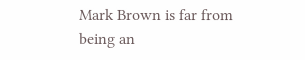Mark Brown is far from being an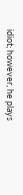idiot; however, he plays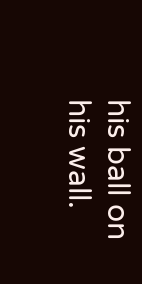his ball on his wall.